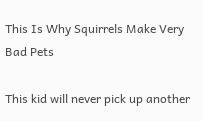This Is Why Squirrels Make Very Bad Pets

This kid will never pick up another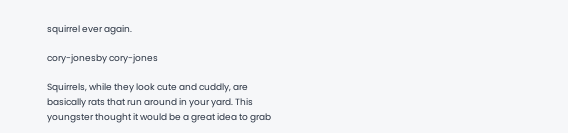squirrel ever again.

cory-jonesby cory-jones

Squirrels, while they look cute and cuddly, are basically rats that run around in your yard. This youngster thought it would be a great idea to grab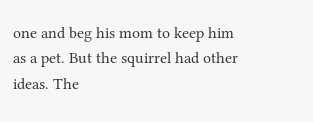one and beg his mom to keep him as a pet. But the squirrel had other ideas. The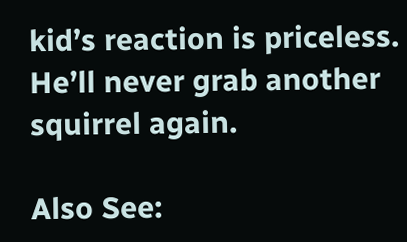kid’s reaction is priceless. He’ll never grab another squirrel again.

Also See: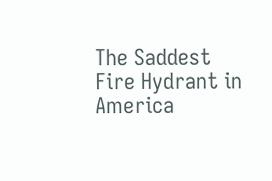The Saddest Fire Hydrant in America